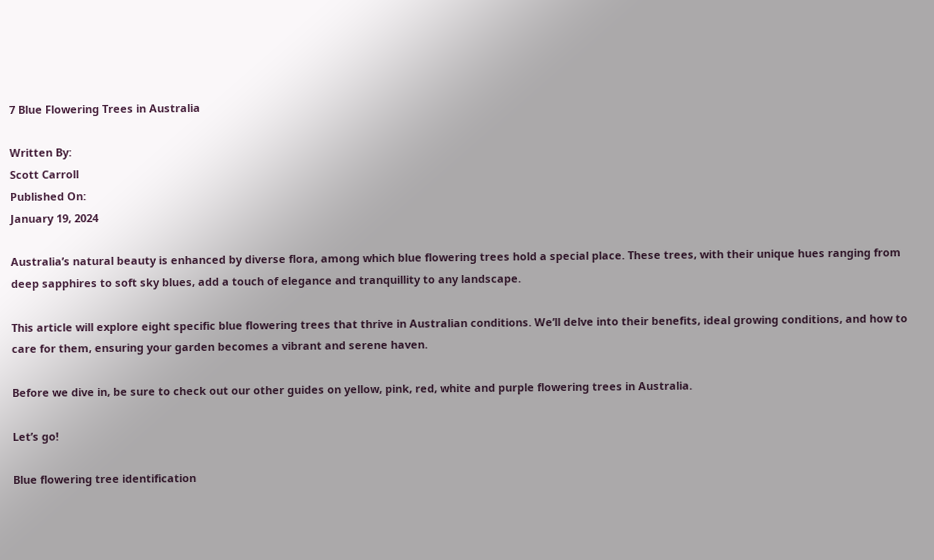7 Blue Flowering Trees in Australia

Written By:
Scott Carroll
Published On:
January 19, 2024

Australia’s natural beauty is enhanced by diverse flora, among which blue flowering trees hold a special place. These trees, with their unique hues ranging from deep sapphires to soft sky blues, add a touch of elegance and tranquillity to any landscape.

This article will explore eight specific blue flowering trees that thrive in Australian conditions. We’ll delve into their benefits, ideal growing conditions, and how to care for them, ensuring your garden becomes a vibrant and serene haven.

Before we dive in, be sure to check out our other guides on yellow, pink, red, white and purple flowering trees in Australia.

Let’s go!

Blue flowering tree identification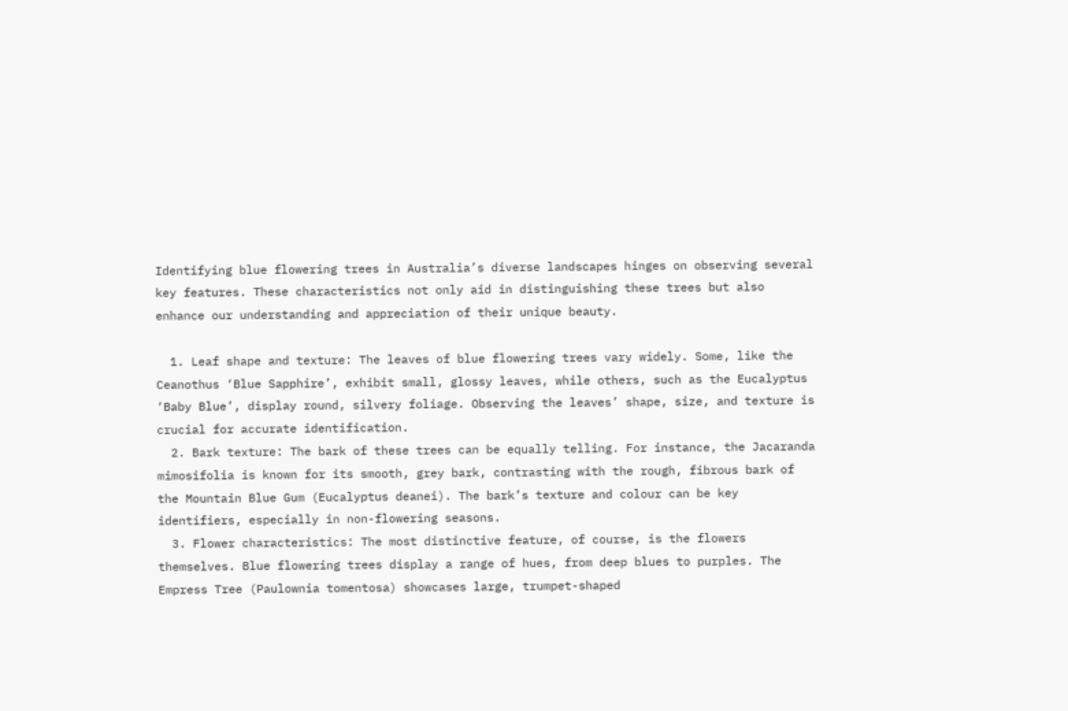Identifying blue flowering trees in Australia’s diverse landscapes hinges on observing several key features. These characteristics not only aid in distinguishing these trees but also enhance our understanding and appreciation of their unique beauty.

  1. Leaf shape and texture: The leaves of blue flowering trees vary widely. Some, like the Ceanothus ‘Blue Sapphire’, exhibit small, glossy leaves, while others, such as the Eucalyptus ‘Baby Blue’, display round, silvery foliage. Observing the leaves’ shape, size, and texture is crucial for accurate identification.
  2. Bark texture: The bark of these trees can be equally telling. For instance, the Jacaranda mimosifolia is known for its smooth, grey bark, contrasting with the rough, fibrous bark of the Mountain Blue Gum (Eucalyptus deanei). The bark’s texture and colour can be key identifiers, especially in non-flowering seasons.
  3. Flower characteristics: The most distinctive feature, of course, is the flowers themselves. Blue flowering trees display a range of hues, from deep blues to purples. The Empress Tree (Paulownia tomentosa) showcases large, trumpet-shaped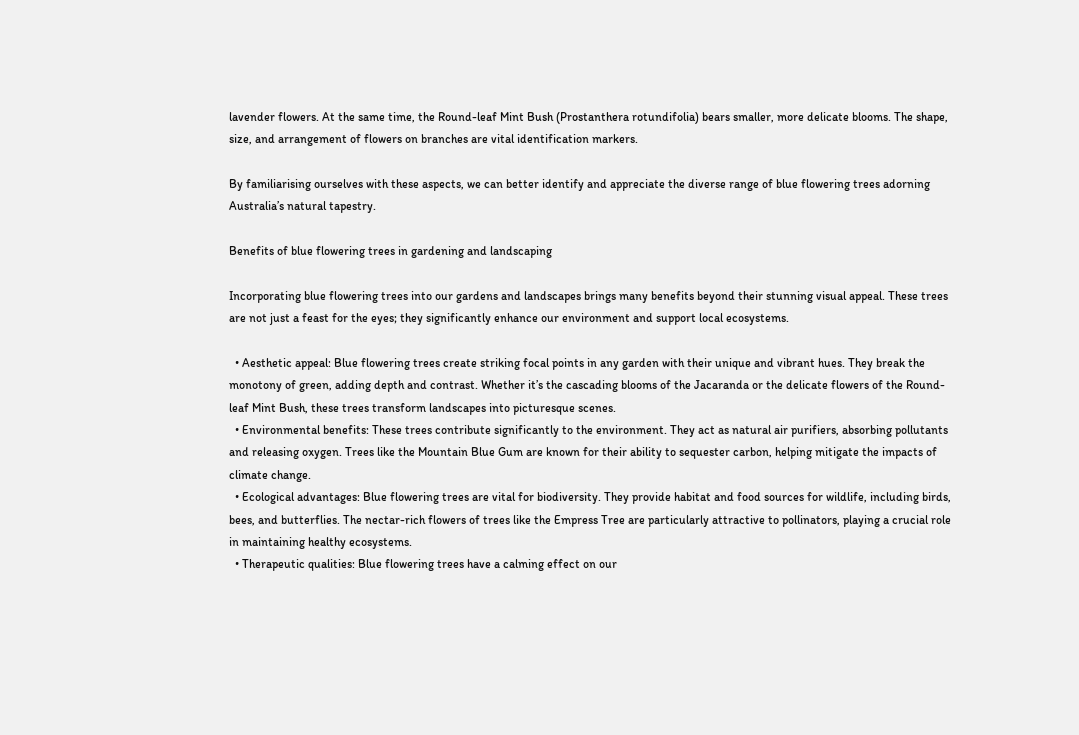lavender flowers. At the same time, the Round-leaf Mint Bush (Prostanthera rotundifolia) bears smaller, more delicate blooms. The shape, size, and arrangement of flowers on branches are vital identification markers.

By familiarising ourselves with these aspects, we can better identify and appreciate the diverse range of blue flowering trees adorning Australia’s natural tapestry.

Benefits of blue flowering trees in gardening and landscaping

Incorporating blue flowering trees into our gardens and landscapes brings many benefits beyond their stunning visual appeal. These trees are not just a feast for the eyes; they significantly enhance our environment and support local ecosystems.

  • Aesthetic appeal: Blue flowering trees create striking focal points in any garden with their unique and vibrant hues. They break the monotony of green, adding depth and contrast. Whether it’s the cascading blooms of the Jacaranda or the delicate flowers of the Round-leaf Mint Bush, these trees transform landscapes into picturesque scenes.
  • Environmental benefits: These trees contribute significantly to the environment. They act as natural air purifiers, absorbing pollutants and releasing oxygen. Trees like the Mountain Blue Gum are known for their ability to sequester carbon, helping mitigate the impacts of climate change.
  • Ecological advantages: Blue flowering trees are vital for biodiversity. They provide habitat and food sources for wildlife, including birds, bees, and butterflies. The nectar-rich flowers of trees like the Empress Tree are particularly attractive to pollinators, playing a crucial role in maintaining healthy ecosystems.
  • Therapeutic qualities: Blue flowering trees have a calming effect on our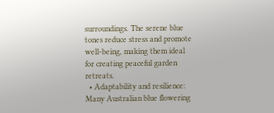surroundings. The serene blue tones reduce stress and promote well-being, making them ideal for creating peaceful garden retreats.
  • Adaptability and resilience: Many Australian blue flowering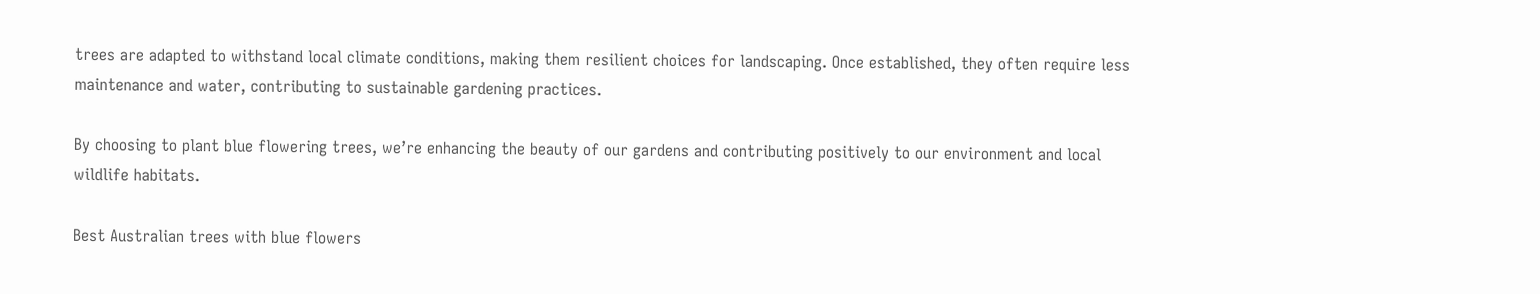trees are adapted to withstand local climate conditions, making them resilient choices for landscaping. Once established, they often require less maintenance and water, contributing to sustainable gardening practices.

By choosing to plant blue flowering trees, we’re enhancing the beauty of our gardens and contributing positively to our environment and local wildlife habitats.

Best Australian trees with blue flowers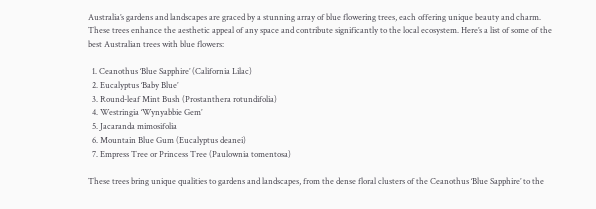Australia’s gardens and landscapes are graced by a stunning array of blue flowering trees, each offering unique beauty and charm. These trees enhance the aesthetic appeal of any space and contribute significantly to the local ecosystem. Here’s a list of some of the best Australian trees with blue flowers:

  1. Ceanothus ‘Blue Sapphire’ (California Lilac)
  2. Eucalyptus ‘Baby Blue’
  3. Round-leaf Mint Bush (Prostanthera rotundifolia)
  4. Westringia ‘Wynyabbie Gem’
  5. Jacaranda mimosifolia
  6. Mountain Blue Gum (Eucalyptus deanei)
  7. Empress Tree or Princess Tree (Paulownia tomentosa)

These trees bring unique qualities to gardens and landscapes, from the dense floral clusters of the Ceanothus ‘Blue Sapphire’ to the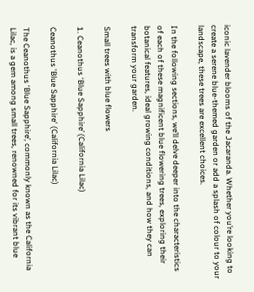iconic lavender blooms of the Jacaranda. Whether you’re looking to create a serene blue-themed garden or add a splash of colour to your landscape, these trees are excellent choices.

In the following sections, we’ll delve deeper into the characteristics of each of these magnificent blue flowering trees, exploring their botanical features, ideal growing conditions, and how they can transform your garden.

Small trees with blue flowers

1. Ceanothus ‘Blue Sapphire’ (California Lilac)

Ceanothus 'Blue Sapphire' (California Lilac)

The Ceanothus ‘Blue Sapphire’, commonly known as the California Lilac, is a gem among small trees, renowned for its vibrant blue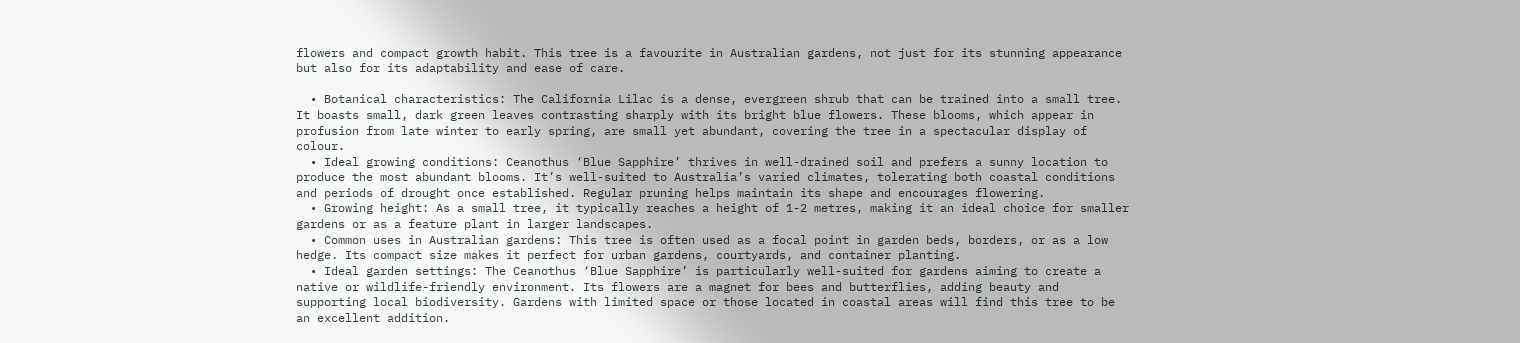flowers and compact growth habit. This tree is a favourite in Australian gardens, not just for its stunning appearance but also for its adaptability and ease of care.

  • Botanical characteristics: The California Lilac is a dense, evergreen shrub that can be trained into a small tree. It boasts small, dark green leaves contrasting sharply with its bright blue flowers. These blooms, which appear in profusion from late winter to early spring, are small yet abundant, covering the tree in a spectacular display of colour.
  • Ideal growing conditions: Ceanothus ‘Blue Sapphire’ thrives in well-drained soil and prefers a sunny location to produce the most abundant blooms. It’s well-suited to Australia’s varied climates, tolerating both coastal conditions and periods of drought once established. Regular pruning helps maintain its shape and encourages flowering.
  • Growing height: As a small tree, it typically reaches a height of 1-2 metres, making it an ideal choice for smaller gardens or as a feature plant in larger landscapes.
  • Common uses in Australian gardens: This tree is often used as a focal point in garden beds, borders, or as a low hedge. Its compact size makes it perfect for urban gardens, courtyards, and container planting.
  • Ideal garden settings: The Ceanothus ‘Blue Sapphire’ is particularly well-suited for gardens aiming to create a native or wildlife-friendly environment. Its flowers are a magnet for bees and butterflies, adding beauty and supporting local biodiversity. Gardens with limited space or those located in coastal areas will find this tree to be an excellent addition.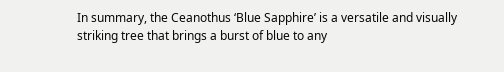In summary, the Ceanothus ‘Blue Sapphire’ is a versatile and visually striking tree that brings a burst of blue to any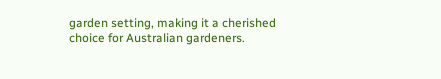garden setting, making it a cherished choice for Australian gardeners.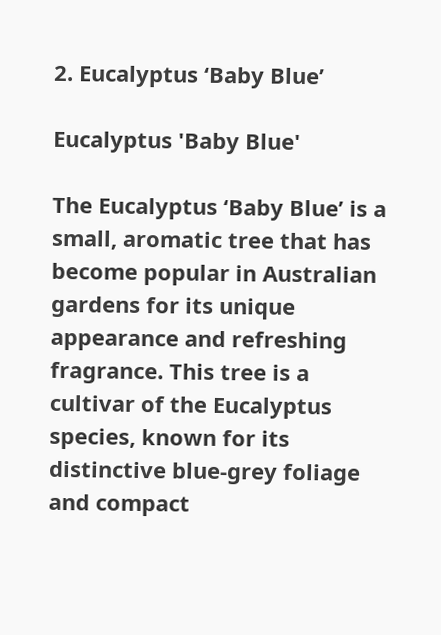2. Eucalyptus ‘Baby Blue’

Eucalyptus 'Baby Blue'

The Eucalyptus ‘Baby Blue’ is a small, aromatic tree that has become popular in Australian gardens for its unique appearance and refreshing fragrance. This tree is a cultivar of the Eucalyptus species, known for its distinctive blue-grey foliage and compact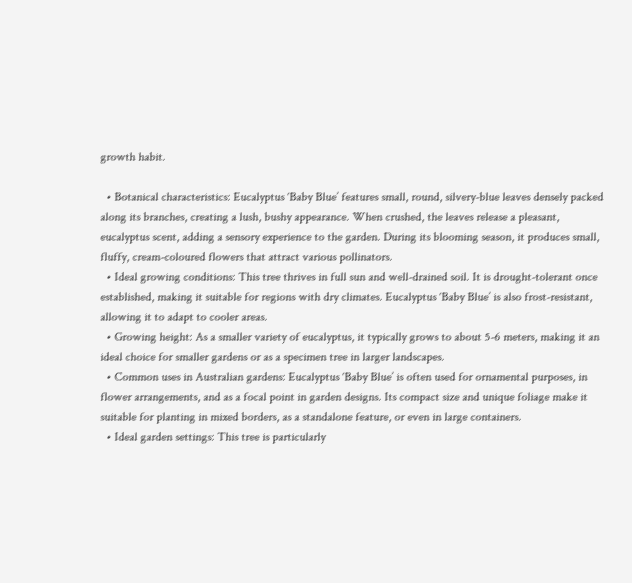growth habit.

  • Botanical characteristics: Eucalyptus ‘Baby Blue’ features small, round, silvery-blue leaves densely packed along its branches, creating a lush, bushy appearance. When crushed, the leaves release a pleasant, eucalyptus scent, adding a sensory experience to the garden. During its blooming season, it produces small, fluffy, cream-coloured flowers that attract various pollinators.
  • Ideal growing conditions: This tree thrives in full sun and well-drained soil. It is drought-tolerant once established, making it suitable for regions with dry climates. Eucalyptus ‘Baby Blue’ is also frost-resistant, allowing it to adapt to cooler areas.
  • Growing height: As a smaller variety of eucalyptus, it typically grows to about 5-6 meters, making it an ideal choice for smaller gardens or as a specimen tree in larger landscapes.
  • Common uses in Australian gardens: Eucalyptus ‘Baby Blue’ is often used for ornamental purposes, in flower arrangements, and as a focal point in garden designs. Its compact size and unique foliage make it suitable for planting in mixed borders, as a standalone feature, or even in large containers.
  • Ideal garden settings: This tree is particularly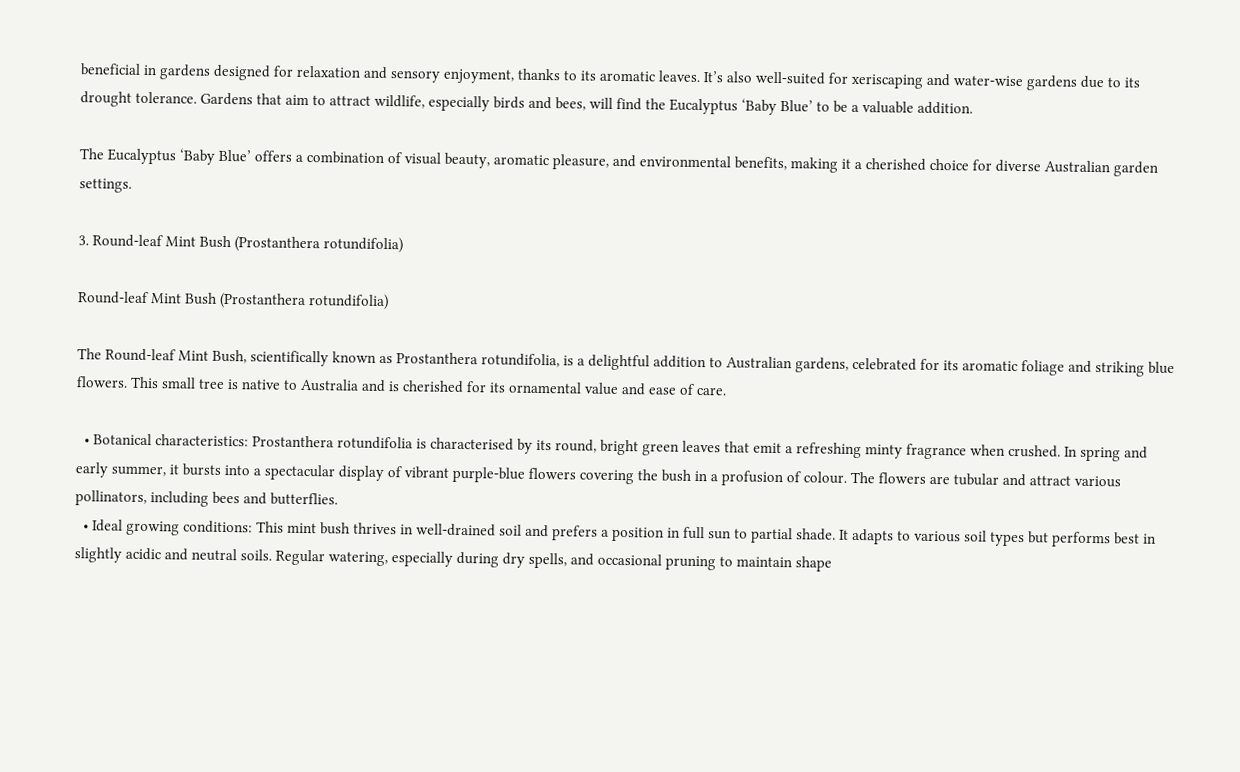beneficial in gardens designed for relaxation and sensory enjoyment, thanks to its aromatic leaves. It’s also well-suited for xeriscaping and water-wise gardens due to its drought tolerance. Gardens that aim to attract wildlife, especially birds and bees, will find the Eucalyptus ‘Baby Blue’ to be a valuable addition.

The Eucalyptus ‘Baby Blue’ offers a combination of visual beauty, aromatic pleasure, and environmental benefits, making it a cherished choice for diverse Australian garden settings.

3. Round-leaf Mint Bush (Prostanthera rotundifolia)

Round-leaf Mint Bush (Prostanthera rotundifolia)

The Round-leaf Mint Bush, scientifically known as Prostanthera rotundifolia, is a delightful addition to Australian gardens, celebrated for its aromatic foliage and striking blue flowers. This small tree is native to Australia and is cherished for its ornamental value and ease of care.

  • Botanical characteristics: Prostanthera rotundifolia is characterised by its round, bright green leaves that emit a refreshing minty fragrance when crushed. In spring and early summer, it bursts into a spectacular display of vibrant purple-blue flowers covering the bush in a profusion of colour. The flowers are tubular and attract various pollinators, including bees and butterflies.
  • Ideal growing conditions: This mint bush thrives in well-drained soil and prefers a position in full sun to partial shade. It adapts to various soil types but performs best in slightly acidic and neutral soils. Regular watering, especially during dry spells, and occasional pruning to maintain shape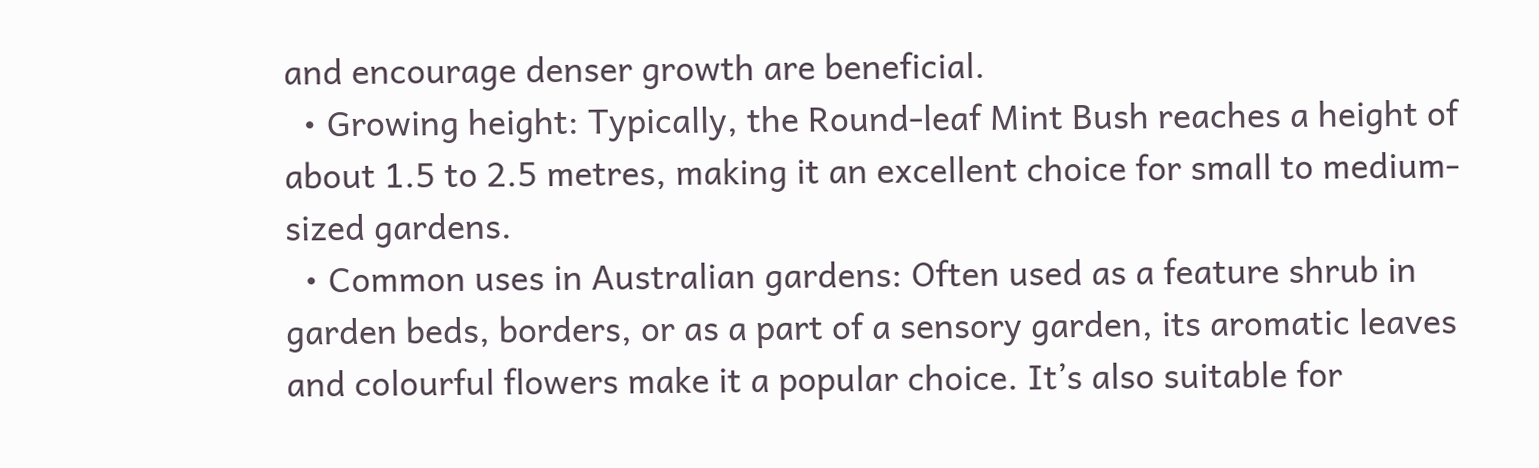and encourage denser growth are beneficial.
  • Growing height: Typically, the Round-leaf Mint Bush reaches a height of about 1.5 to 2.5 metres, making it an excellent choice for small to medium-sized gardens.
  • Common uses in Australian gardens: Often used as a feature shrub in garden beds, borders, or as a part of a sensory garden, its aromatic leaves and colourful flowers make it a popular choice. It’s also suitable for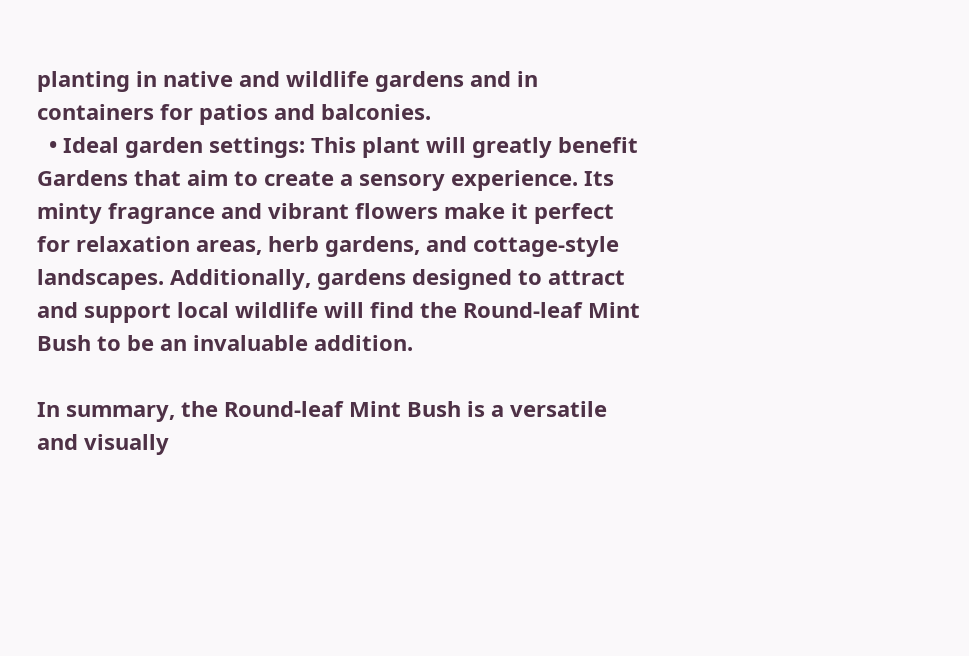planting in native and wildlife gardens and in containers for patios and balconies.
  • Ideal garden settings: This plant will greatly benefit Gardens that aim to create a sensory experience. Its minty fragrance and vibrant flowers make it perfect for relaxation areas, herb gardens, and cottage-style landscapes. Additionally, gardens designed to attract and support local wildlife will find the Round-leaf Mint Bush to be an invaluable addition.

In summary, the Round-leaf Mint Bush is a versatile and visually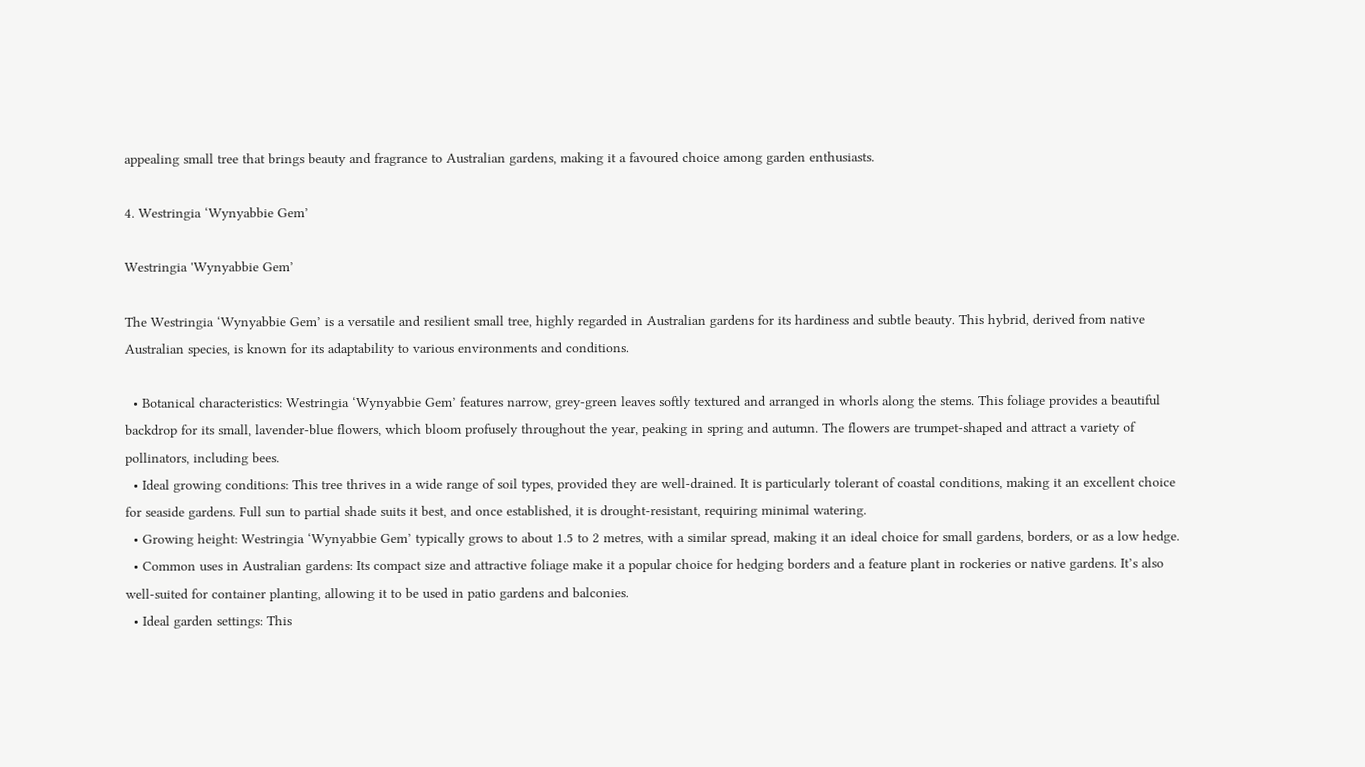appealing small tree that brings beauty and fragrance to Australian gardens, making it a favoured choice among garden enthusiasts.

4. Westringia ‘Wynyabbie Gem’

Westringia 'Wynyabbie Gem’

The Westringia ‘Wynyabbie Gem’ is a versatile and resilient small tree, highly regarded in Australian gardens for its hardiness and subtle beauty. This hybrid, derived from native Australian species, is known for its adaptability to various environments and conditions.

  • Botanical characteristics: Westringia ‘Wynyabbie Gem’ features narrow, grey-green leaves softly textured and arranged in whorls along the stems. This foliage provides a beautiful backdrop for its small, lavender-blue flowers, which bloom profusely throughout the year, peaking in spring and autumn. The flowers are trumpet-shaped and attract a variety of pollinators, including bees.
  • Ideal growing conditions: This tree thrives in a wide range of soil types, provided they are well-drained. It is particularly tolerant of coastal conditions, making it an excellent choice for seaside gardens. Full sun to partial shade suits it best, and once established, it is drought-resistant, requiring minimal watering.
  • Growing height: Westringia ‘Wynyabbie Gem’ typically grows to about 1.5 to 2 metres, with a similar spread, making it an ideal choice for small gardens, borders, or as a low hedge.
  • Common uses in Australian gardens: Its compact size and attractive foliage make it a popular choice for hedging borders and a feature plant in rockeries or native gardens. It’s also well-suited for container planting, allowing it to be used in patio gardens and balconies.
  • Ideal garden settings: This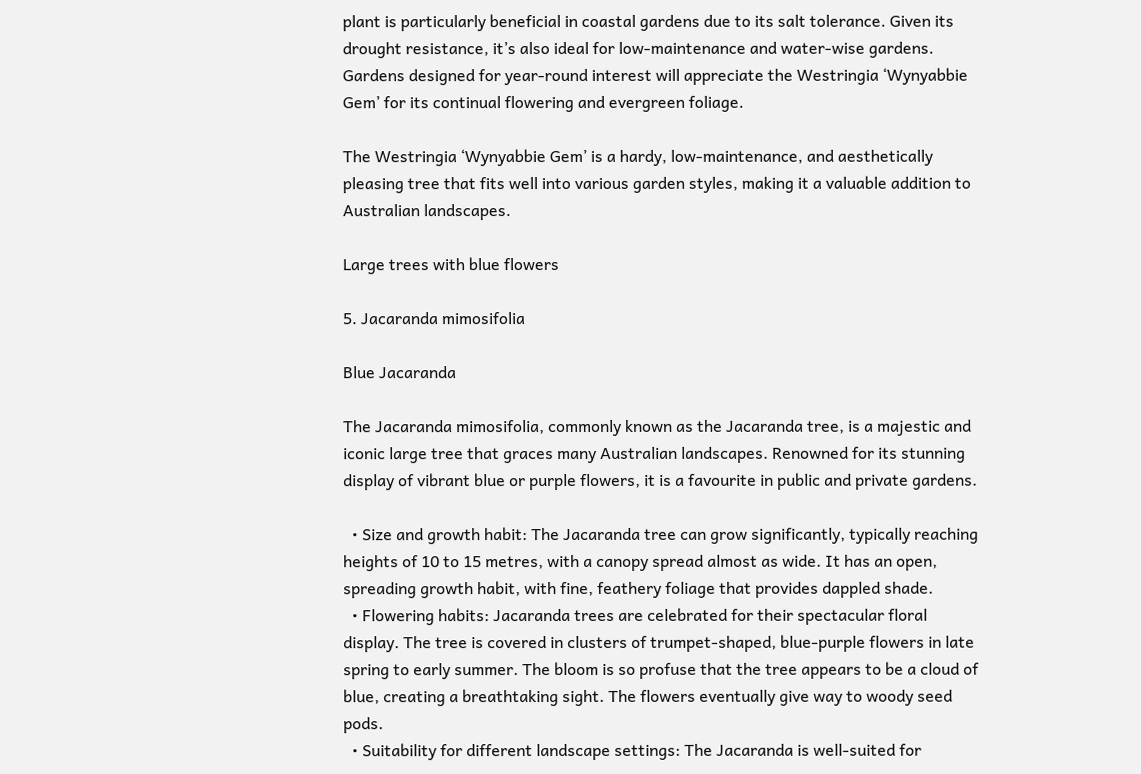plant is particularly beneficial in coastal gardens due to its salt tolerance. Given its drought resistance, it’s also ideal for low-maintenance and water-wise gardens. Gardens designed for year-round interest will appreciate the Westringia ‘Wynyabbie Gem’ for its continual flowering and evergreen foliage.

The Westringia ‘Wynyabbie Gem’ is a hardy, low-maintenance, and aesthetically pleasing tree that fits well into various garden styles, making it a valuable addition to Australian landscapes.

Large trees with blue flowers

5. Jacaranda mimosifolia

Blue Jacaranda

The Jacaranda mimosifolia, commonly known as the Jacaranda tree, is a majestic and iconic large tree that graces many Australian landscapes. Renowned for its stunning display of vibrant blue or purple flowers, it is a favourite in public and private gardens.

  • Size and growth habit: The Jacaranda tree can grow significantly, typically reaching heights of 10 to 15 metres, with a canopy spread almost as wide. It has an open, spreading growth habit, with fine, feathery foliage that provides dappled shade.
  • Flowering habits: Jacaranda trees are celebrated for their spectacular floral display. The tree is covered in clusters of trumpet-shaped, blue-purple flowers in late spring to early summer. The bloom is so profuse that the tree appears to be a cloud of blue, creating a breathtaking sight. The flowers eventually give way to woody seed pods.
  • Suitability for different landscape settings: The Jacaranda is well-suited for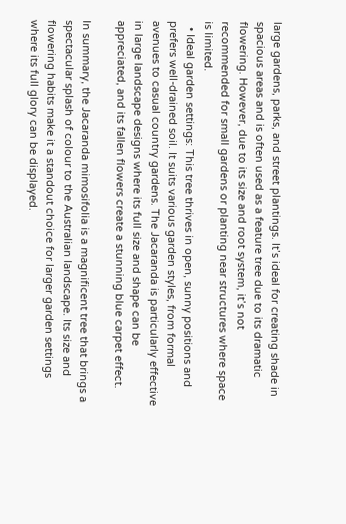large gardens, parks, and street plantings. It’s ideal for creating shade in spacious areas and is often used as a feature tree due to its dramatic flowering. However, due to its size and root system, it’s not recommended for small gardens or planting near structures where space is limited.
  • Ideal garden settings: This tree thrives in open, sunny positions and prefers well-drained soil. It suits various garden styles, from formal avenues to casual country gardens. The Jacaranda is particularly effective in large landscape designs where its full size and shape can be appreciated, and its fallen flowers create a stunning blue carpet effect.

In summary, the Jacaranda mimosifolia is a magnificent tree that brings a spectacular splash of colour to the Australian landscape. Its size and flowering habits make it a standout choice for larger garden settings where its full glory can be displayed.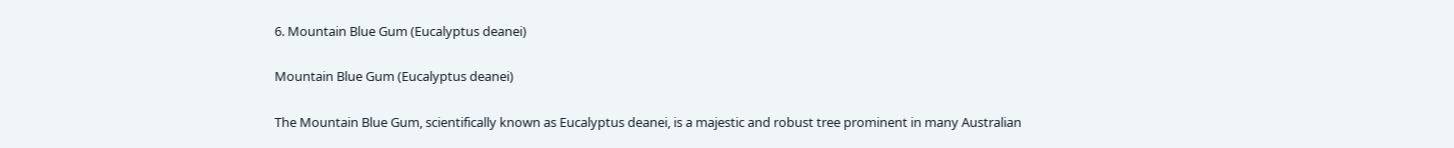6. Mountain Blue Gum (Eucalyptus deanei)

Mountain Blue Gum (Eucalyptus deanei)

The Mountain Blue Gum, scientifically known as Eucalyptus deanei, is a majestic and robust tree prominent in many Australian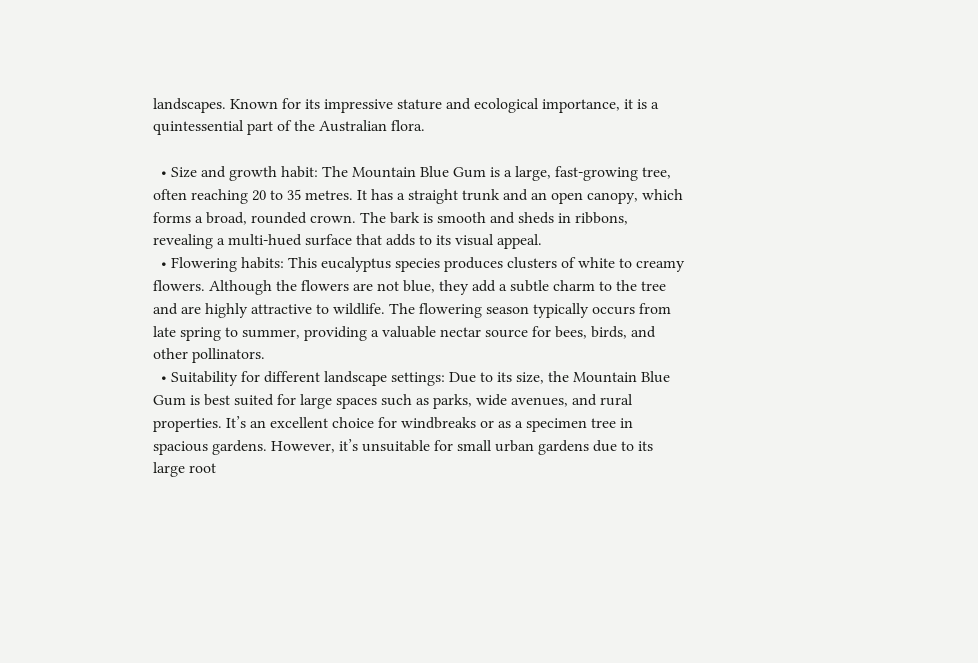landscapes. Known for its impressive stature and ecological importance, it is a quintessential part of the Australian flora.

  • Size and growth habit: The Mountain Blue Gum is a large, fast-growing tree, often reaching 20 to 35 metres. It has a straight trunk and an open canopy, which forms a broad, rounded crown. The bark is smooth and sheds in ribbons, revealing a multi-hued surface that adds to its visual appeal.
  • Flowering habits: This eucalyptus species produces clusters of white to creamy flowers. Although the flowers are not blue, they add a subtle charm to the tree and are highly attractive to wildlife. The flowering season typically occurs from late spring to summer, providing a valuable nectar source for bees, birds, and other pollinators.
  • Suitability for different landscape settings: Due to its size, the Mountain Blue Gum is best suited for large spaces such as parks, wide avenues, and rural properties. It’s an excellent choice for windbreaks or as a specimen tree in spacious gardens. However, it’s unsuitable for small urban gardens due to its large root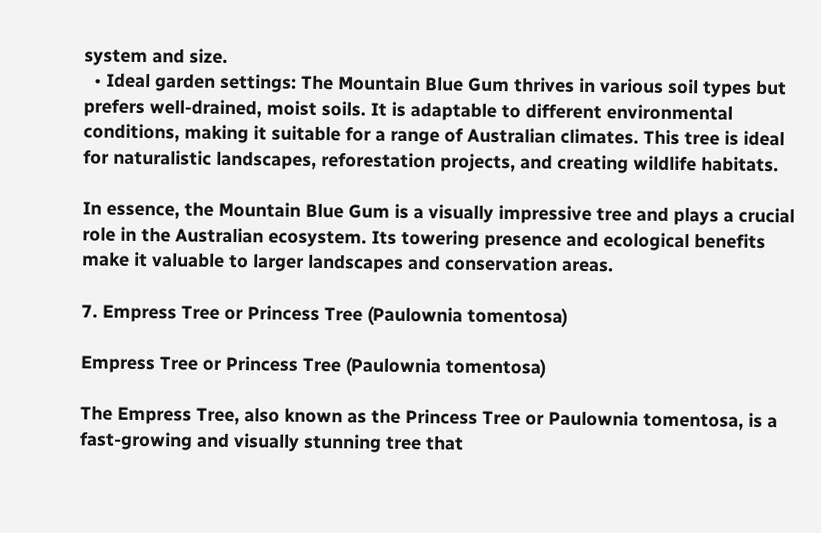system and size.
  • Ideal garden settings: The Mountain Blue Gum thrives in various soil types but prefers well-drained, moist soils. It is adaptable to different environmental conditions, making it suitable for a range of Australian climates. This tree is ideal for naturalistic landscapes, reforestation projects, and creating wildlife habitats.

In essence, the Mountain Blue Gum is a visually impressive tree and plays a crucial role in the Australian ecosystem. Its towering presence and ecological benefits make it valuable to larger landscapes and conservation areas.

7. Empress Tree or Princess Tree (Paulownia tomentosa)

Empress Tree or Princess Tree (Paulownia tomentosa)

The Empress Tree, also known as the Princess Tree or Paulownia tomentosa, is a fast-growing and visually stunning tree that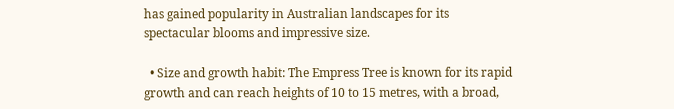has gained popularity in Australian landscapes for its spectacular blooms and impressive size.

  • Size and growth habit: The Empress Tree is known for its rapid growth and can reach heights of 10 to 15 metres, with a broad,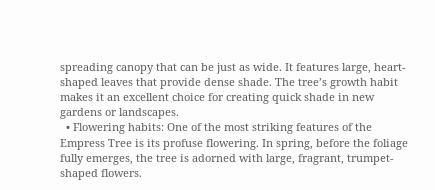spreading canopy that can be just as wide. It features large, heart-shaped leaves that provide dense shade. The tree’s growth habit makes it an excellent choice for creating quick shade in new gardens or landscapes.
  • Flowering habits: One of the most striking features of the Empress Tree is its profuse flowering. In spring, before the foliage fully emerges, the tree is adorned with large, fragrant, trumpet-shaped flowers.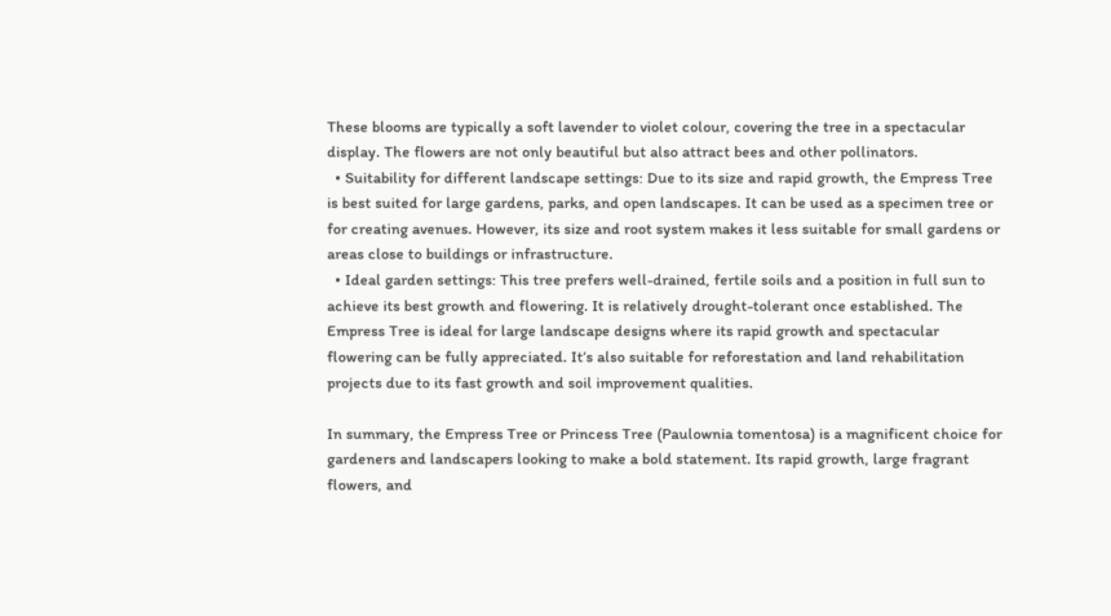These blooms are typically a soft lavender to violet colour, covering the tree in a spectacular display. The flowers are not only beautiful but also attract bees and other pollinators.
  • Suitability for different landscape settings: Due to its size and rapid growth, the Empress Tree is best suited for large gardens, parks, and open landscapes. It can be used as a specimen tree or for creating avenues. However, its size and root system makes it less suitable for small gardens or areas close to buildings or infrastructure.
  • Ideal garden settings: This tree prefers well-drained, fertile soils and a position in full sun to achieve its best growth and flowering. It is relatively drought-tolerant once established. The Empress Tree is ideal for large landscape designs where its rapid growth and spectacular flowering can be fully appreciated. It’s also suitable for reforestation and land rehabilitation projects due to its fast growth and soil improvement qualities.

In summary, the Empress Tree or Princess Tree (Paulownia tomentosa) is a magnificent choice for gardeners and landscapers looking to make a bold statement. Its rapid growth, large fragrant flowers, and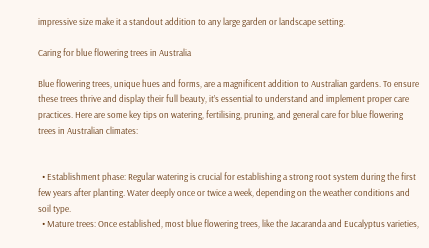impressive size make it a standout addition to any large garden or landscape setting.

Caring for blue flowering trees in Australia

Blue flowering trees, unique hues and forms, are a magnificent addition to Australian gardens. To ensure these trees thrive and display their full beauty, it’s essential to understand and implement proper care practices. Here are some key tips on watering, fertilising, pruning, and general care for blue flowering trees in Australian climates:


  • Establishment phase: Regular watering is crucial for establishing a strong root system during the first few years after planting. Water deeply once or twice a week, depending on the weather conditions and soil type.
  • Mature trees: Once established, most blue flowering trees, like the Jacaranda and Eucalyptus varieties,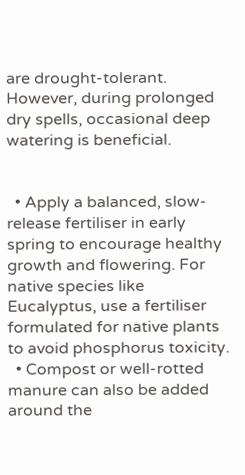are drought-tolerant. However, during prolonged dry spells, occasional deep watering is beneficial.


  • Apply a balanced, slow-release fertiliser in early spring to encourage healthy growth and flowering. For native species like Eucalyptus, use a fertiliser formulated for native plants to avoid phosphorus toxicity.
  • Compost or well-rotted manure can also be added around the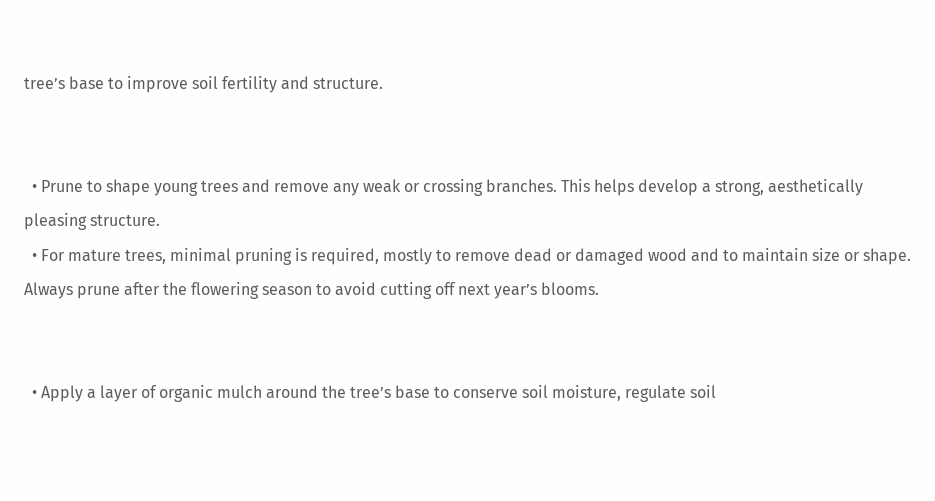tree’s base to improve soil fertility and structure.


  • Prune to shape young trees and remove any weak or crossing branches. This helps develop a strong, aesthetically pleasing structure.
  • For mature trees, minimal pruning is required, mostly to remove dead or damaged wood and to maintain size or shape. Always prune after the flowering season to avoid cutting off next year’s blooms.


  • Apply a layer of organic mulch around the tree’s base to conserve soil moisture, regulate soil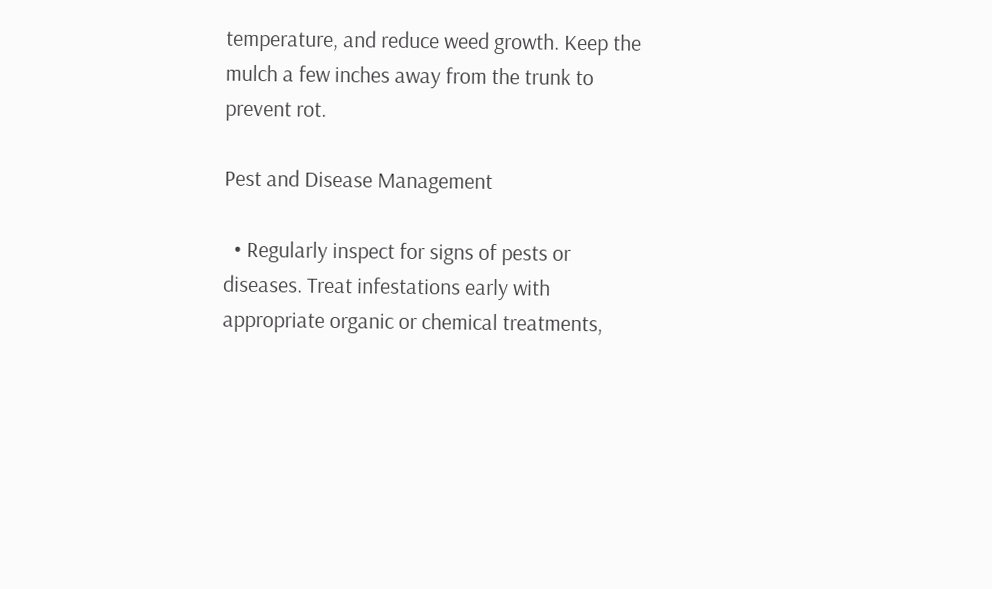temperature, and reduce weed growth. Keep the mulch a few inches away from the trunk to prevent rot.

Pest and Disease Management

  • Regularly inspect for signs of pests or diseases. Treat infestations early with appropriate organic or chemical treatments,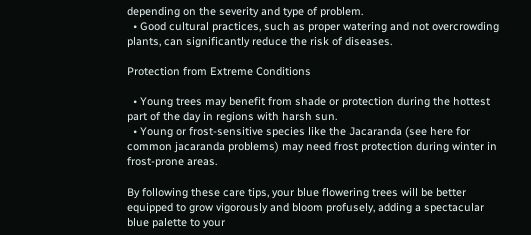depending on the severity and type of problem.
  • Good cultural practices, such as proper watering and not overcrowding plants, can significantly reduce the risk of diseases.

Protection from Extreme Conditions

  • Young trees may benefit from shade or protection during the hottest part of the day in regions with harsh sun.
  • Young or frost-sensitive species like the Jacaranda (see here for common jacaranda problems) may need frost protection during winter in frost-prone areas.

By following these care tips, your blue flowering trees will be better equipped to grow vigorously and bloom profusely, adding a spectacular blue palette to your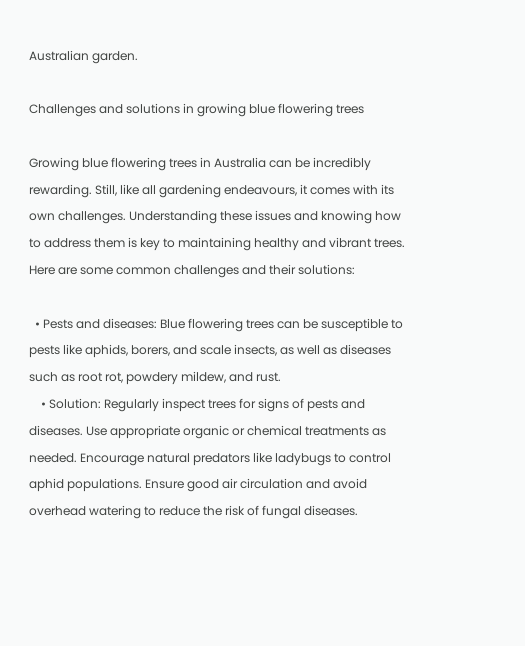Australian garden.

Challenges and solutions in growing blue flowering trees

Growing blue flowering trees in Australia can be incredibly rewarding. Still, like all gardening endeavours, it comes with its own challenges. Understanding these issues and knowing how to address them is key to maintaining healthy and vibrant trees. Here are some common challenges and their solutions:

  • Pests and diseases: Blue flowering trees can be susceptible to pests like aphids, borers, and scale insects, as well as diseases such as root rot, powdery mildew, and rust.
    • Solution: Regularly inspect trees for signs of pests and diseases. Use appropriate organic or chemical treatments as needed. Encourage natural predators like ladybugs to control aphid populations. Ensure good air circulation and avoid overhead watering to reduce the risk of fungal diseases.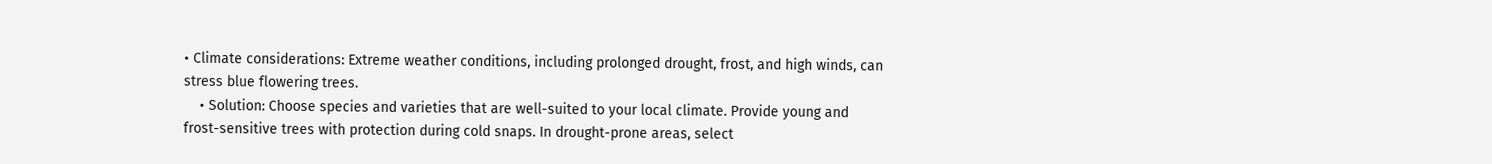• Climate considerations: Extreme weather conditions, including prolonged drought, frost, and high winds, can stress blue flowering trees.
    • Solution: Choose species and varieties that are well-suited to your local climate. Provide young and frost-sensitive trees with protection during cold snaps. In drought-prone areas, select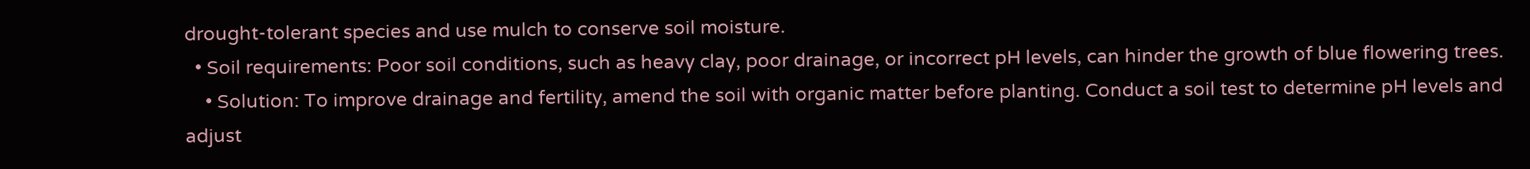drought-tolerant species and use mulch to conserve soil moisture.
  • Soil requirements: Poor soil conditions, such as heavy clay, poor drainage, or incorrect pH levels, can hinder the growth of blue flowering trees.
    • Solution: To improve drainage and fertility, amend the soil with organic matter before planting. Conduct a soil test to determine pH levels and adjust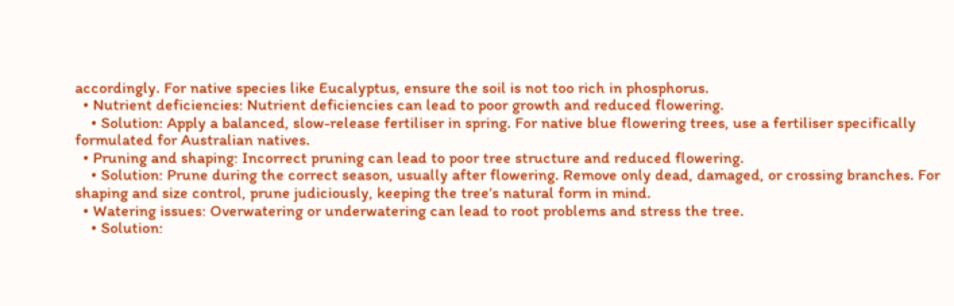accordingly. For native species like Eucalyptus, ensure the soil is not too rich in phosphorus.
  • Nutrient deficiencies: Nutrient deficiencies can lead to poor growth and reduced flowering.
    • Solution: Apply a balanced, slow-release fertiliser in spring. For native blue flowering trees, use a fertiliser specifically formulated for Australian natives.
  • Pruning and shaping: Incorrect pruning can lead to poor tree structure and reduced flowering.
    • Solution: Prune during the correct season, usually after flowering. Remove only dead, damaged, or crossing branches. For shaping and size control, prune judiciously, keeping the tree’s natural form in mind.
  • Watering issues: Overwatering or underwatering can lead to root problems and stress the tree.
    • Solution: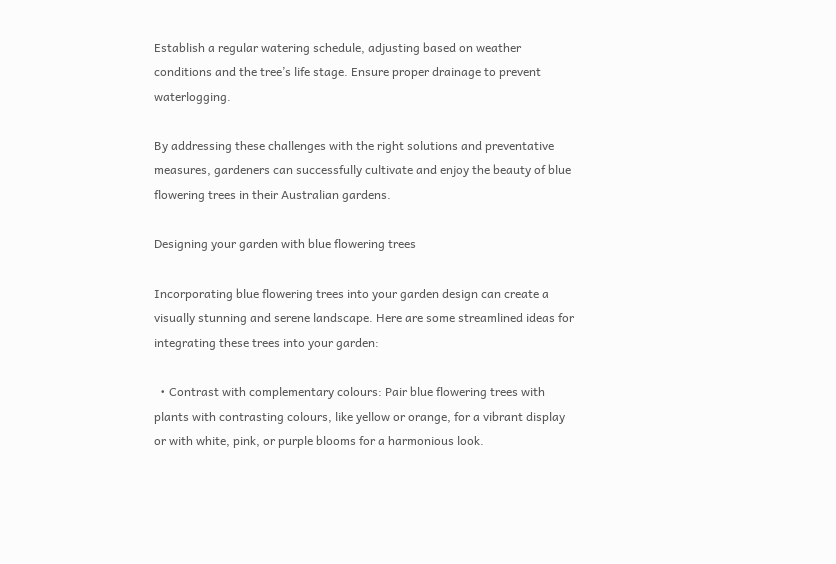Establish a regular watering schedule, adjusting based on weather conditions and the tree’s life stage. Ensure proper drainage to prevent waterlogging.

By addressing these challenges with the right solutions and preventative measures, gardeners can successfully cultivate and enjoy the beauty of blue flowering trees in their Australian gardens.

Designing your garden with blue flowering trees

Incorporating blue flowering trees into your garden design can create a visually stunning and serene landscape. Here are some streamlined ideas for integrating these trees into your garden:

  • Contrast with complementary colours: Pair blue flowering trees with plants with contrasting colours, like yellow or orange, for a vibrant display or with white, pink, or purple blooms for a harmonious look.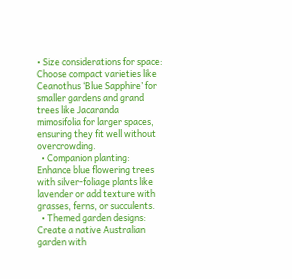• Size considerations for space: Choose compact varieties like Ceanothus ‘Blue Sapphire’ for smaller gardens and grand trees like Jacaranda mimosifolia for larger spaces, ensuring they fit well without overcrowding.
  • Companion planting: Enhance blue flowering trees with silver-foliage plants like lavender or add texture with grasses, ferns, or succulents.
  • Themed garden designs: Create a native Australian garden with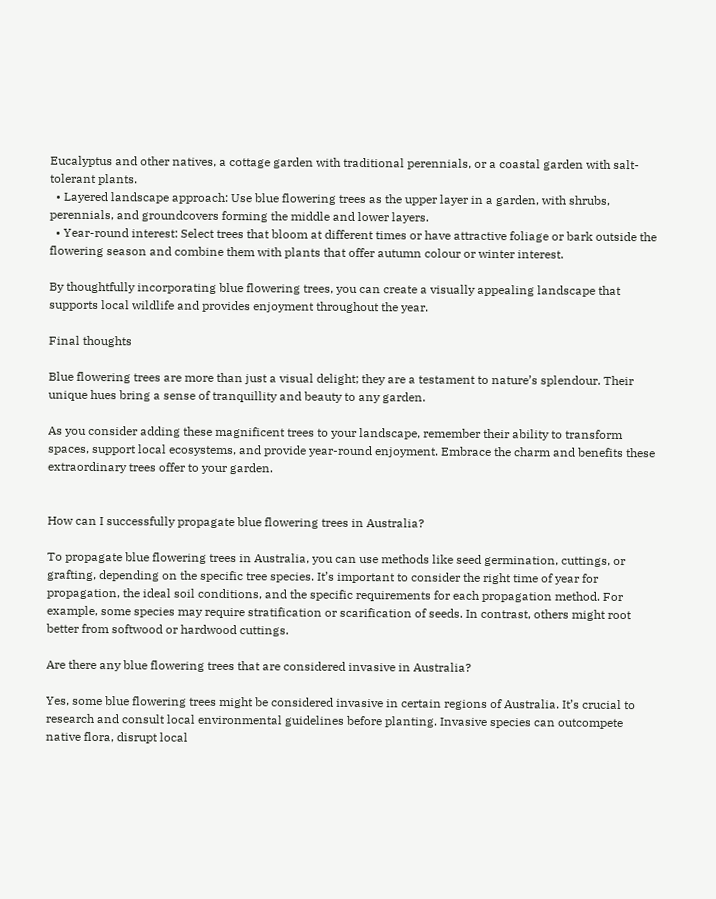Eucalyptus and other natives, a cottage garden with traditional perennials, or a coastal garden with salt-tolerant plants.
  • Layered landscape approach: Use blue flowering trees as the upper layer in a garden, with shrubs, perennials, and groundcovers forming the middle and lower layers.
  • Year-round interest: Select trees that bloom at different times or have attractive foliage or bark outside the flowering season and combine them with plants that offer autumn colour or winter interest.

By thoughtfully incorporating blue flowering trees, you can create a visually appealing landscape that supports local wildlife and provides enjoyment throughout the year.

Final thoughts

Blue flowering trees are more than just a visual delight; they are a testament to nature’s splendour. Their unique hues bring a sense of tranquillity and beauty to any garden.

As you consider adding these magnificent trees to your landscape, remember their ability to transform spaces, support local ecosystems, and provide year-round enjoyment. Embrace the charm and benefits these extraordinary trees offer to your garden.


How can I successfully propagate blue flowering trees in Australia?

To propagate blue flowering trees in Australia, you can use methods like seed germination, cuttings, or grafting, depending on the specific tree species. It’s important to consider the right time of year for propagation, the ideal soil conditions, and the specific requirements for each propagation method. For example, some species may require stratification or scarification of seeds. In contrast, others might root better from softwood or hardwood cuttings.

Are there any blue flowering trees that are considered invasive in Australia?

Yes, some blue flowering trees might be considered invasive in certain regions of Australia. It’s crucial to research and consult local environmental guidelines before planting. Invasive species can outcompete native flora, disrupt local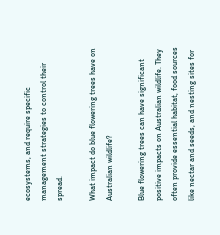ecosystems, and require specific management strategies to control their spread.

What impact do blue flowering trees have on Australian wildlife?

Blue flowering trees can have significant positive impacts on Australian wildlife. They often provide essential habitat, food sources like nectar and seeds, and nesting sites for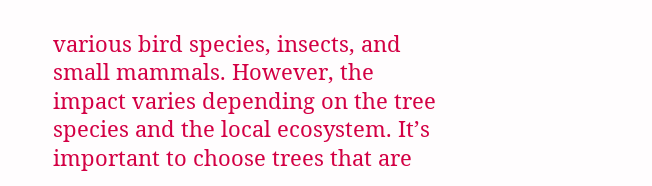various bird species, insects, and small mammals. However, the impact varies depending on the tree species and the local ecosystem. It’s important to choose trees that are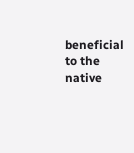beneficial to the native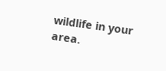wildlife in your area.